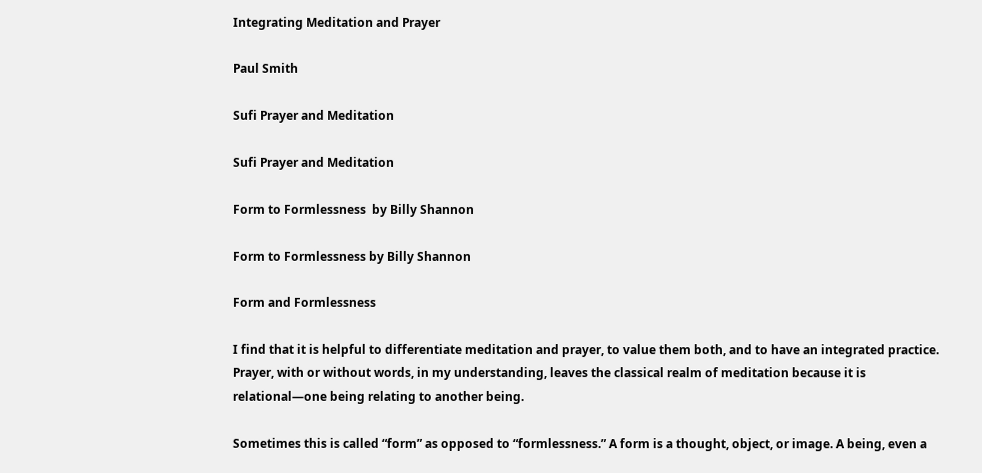Integrating Meditation and Prayer

Paul Smith

Sufi Prayer and Meditation

Sufi Prayer and Meditation

Form to Formlessness  by Billy Shannon

Form to Formlessness by Billy Shannon

Form and Formlessness

I find that it is helpful to differentiate meditation and prayer, to value them both, and to have an integrated practice. Prayer, with or without words, in my understanding, leaves the classical realm of meditation because it is relational—one being relating to another being.

Sometimes this is called “form” as opposed to “formlessness.” A form is a thought, object, or image. A being, even a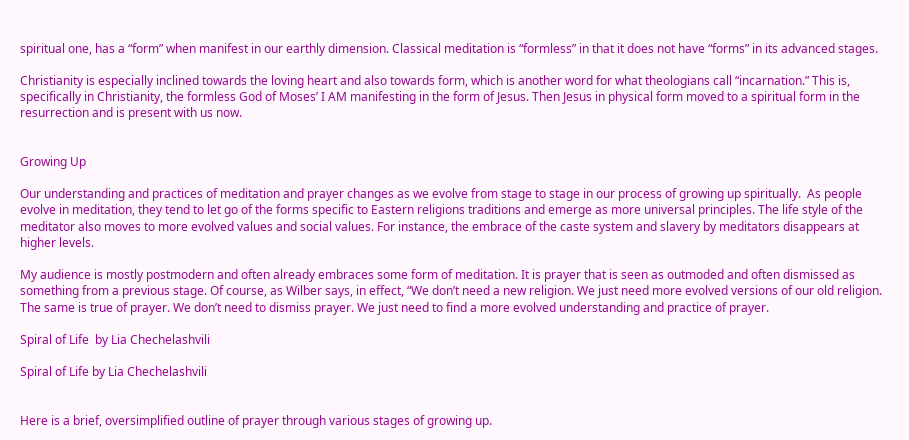spiritual one, has a “form” when manifest in our earthly dimension. Classical meditation is “formless” in that it does not have “forms” in its advanced stages.

Christianity is especially inclined towards the loving heart and also towards form, which is another word for what theologians call “incarnation.” This is, specifically in Christianity, the formless God of Moses’ I AM manifesting in the form of Jesus. Then Jesus in physical form moved to a spiritual form in the resurrection and is present with us now.


Growing Up

Our understanding and practices of meditation and prayer changes as we evolve from stage to stage in our process of growing up spiritually.  As people evolve in meditation, they tend to let go of the forms specific to Eastern religions traditions and emerge as more universal principles. The life style of the meditator also moves to more evolved values and social values. For instance, the embrace of the caste system and slavery by meditators disappears at higher levels.

My audience is mostly postmodern and often already embraces some form of meditation. It is prayer that is seen as outmoded and often dismissed as something from a previous stage. Of course, as Wilber says, in effect, “We don’t need a new religion. We just need more evolved versions of our old religion. The same is true of prayer. We don’t need to dismiss prayer. We just need to find a more evolved understanding and practice of prayer.

Spiral of Life  by Lia Chechelashvili

Spiral of Life by Lia Chechelashvili


Here is a brief, oversimplified outline of prayer through various stages of growing up.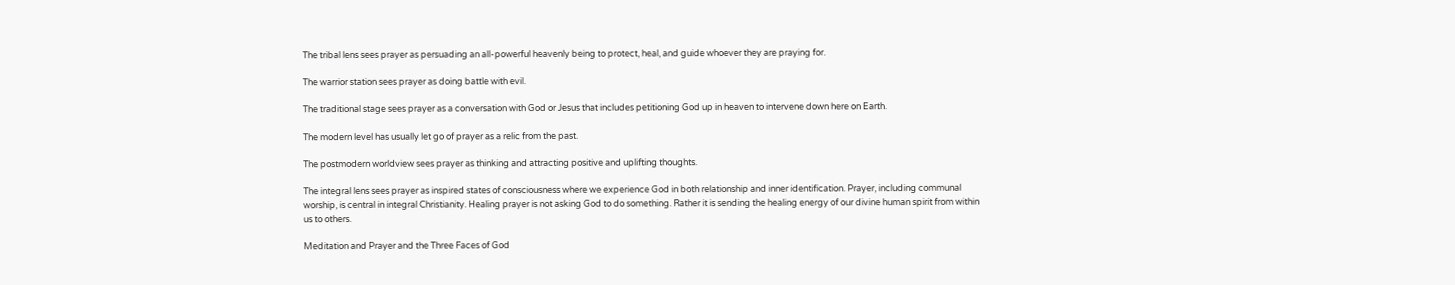The tribal lens sees prayer as persuading an all-powerful heavenly being to protect, heal, and guide whoever they are praying for.

The warrior station sees prayer as doing battle with evil.

The traditional stage sees prayer as a conversation with God or Jesus that includes petitioning God up in heaven to intervene down here on Earth.

The modern level has usually let go of prayer as a relic from the past.

The postmodern worldview sees prayer as thinking and attracting positive and uplifting thoughts.

The integral lens sees prayer as inspired states of consciousness where we experience God in both relationship and inner identification. Prayer, including communal worship, is central in integral Christianity. Healing prayer is not asking God to do something. Rather it is sending the healing energy of our divine human spirit from within us to others.

Meditation and Prayer and the Three Faces of God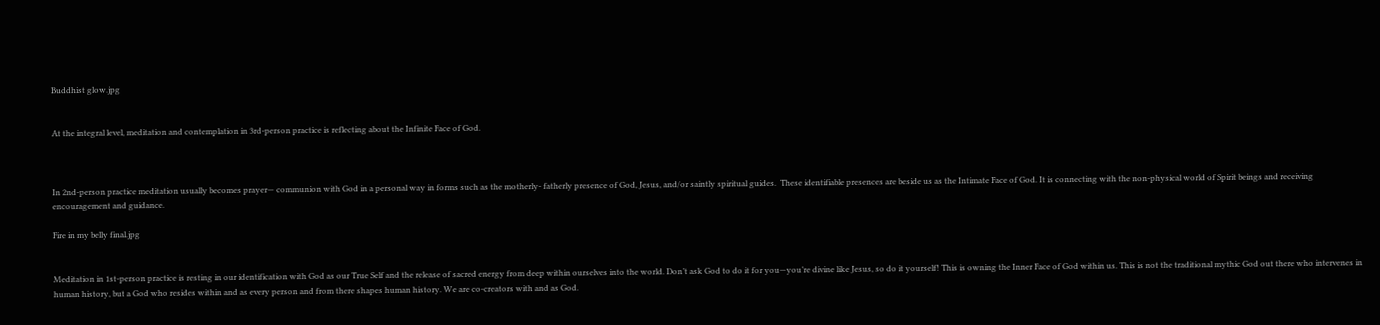Buddhist glow.jpg


At the integral level, meditation and contemplation in 3rd-person practice is reflecting about the Infinite Face of God.



In 2nd-person practice meditation usually becomes prayer— communion with God in a personal way in forms such as the motherly- fatherly presence of God, Jesus, and/or saintly spiritual guides.  These identifiable presences are beside us as the Intimate Face of God. It is connecting with the non-physical world of Spirit beings and receiving encouragement and guidance.

Fire in my belly final.jpg


Meditation in 1st-person practice is resting in our identification with God as our True Self and the release of sacred energy from deep within ourselves into the world. Don’t ask God to do it for you—you’re divine like Jesus, so do it yourself! This is owning the Inner Face of God within us. This is not the traditional mythic God out there who intervenes in human history, but a God who resides within and as every person and from there shapes human history. We are co-creators with and as God.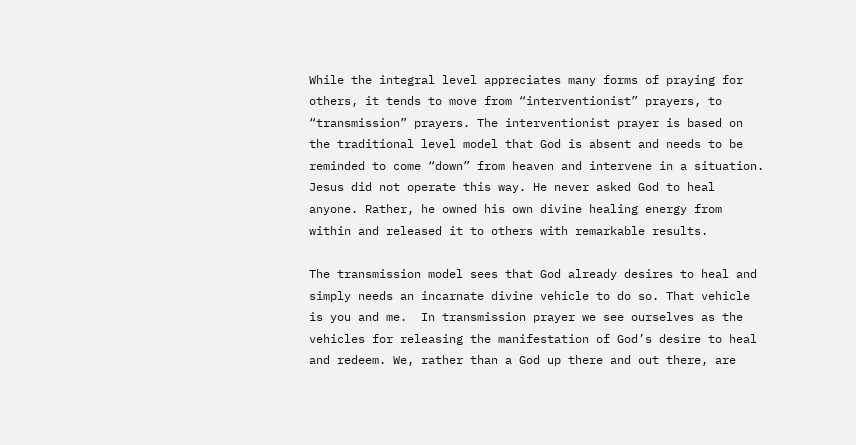While the integral level appreciates many forms of praying for others, it tends to move from “interventionist” prayers, to “transmission” prayers. The interventionist prayer is based on the traditional level model that God is absent and needs to be reminded to come “down” from heaven and intervene in a situation. Jesus did not operate this way. He never asked God to heal anyone. Rather, he owned his own divine healing energy from within and released it to others with remarkable results.

The transmission model sees that God already desires to heal and simply needs an incarnate divine vehicle to do so. That vehicle is you and me.  In transmission prayer we see ourselves as the vehicles for releasing the manifestation of God’s desire to heal and redeem. We, rather than a God up there and out there, are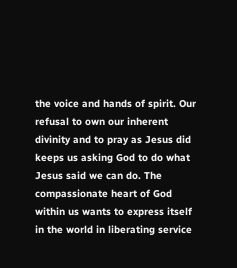the voice and hands of spirit. Our refusal to own our inherent divinity and to pray as Jesus did keeps us asking God to do what Jesus said we can do. The compassionate heart of God within us wants to express itself in the world in liberating service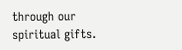through our spiritual gifts.